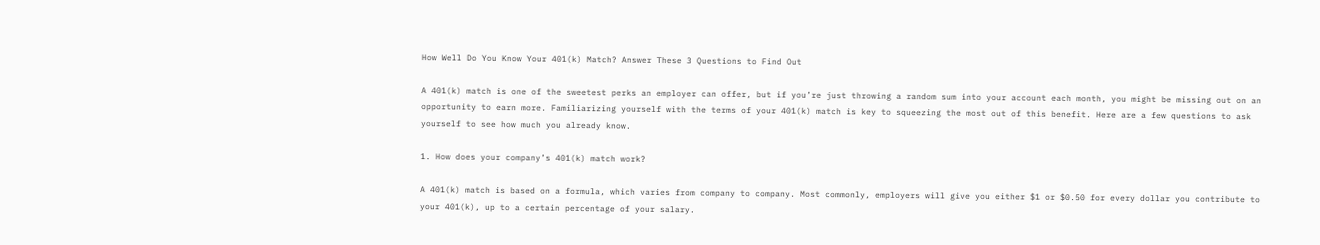How Well Do You Know Your 401(k) Match? Answer These 3 Questions to Find Out

A 401(k) match is one of the sweetest perks an employer can offer, but if you’re just throwing a random sum into your account each month, you might be missing out on an opportunity to earn more. Familiarizing yourself with the terms of your 401(k) match is key to squeezing the most out of this benefit. Here are a few questions to ask yourself to see how much you already know.

1. How does your company’s 401(k) match work?

A 401(k) match is based on a formula, which varies from company to company. Most commonly, employers will give you either $1 or $0.50 for every dollar you contribute to your 401(k), up to a certain percentage of your salary.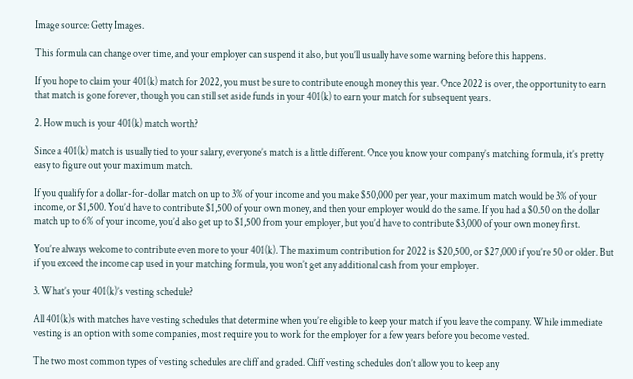Image source: Getty Images.

This formula can change over time, and your employer can suspend it also, but you’ll usually have some warning before this happens.

If you hope to claim your 401(k) match for 2022, you must be sure to contribute enough money this year. Once 2022 is over, the opportunity to earn that match is gone forever, though you can still set aside funds in your 401(k) to earn your match for subsequent years.

2. How much is your 401(k) match worth?

Since a 401(k) match is usually tied to your salary, everyone’s match is a little different. Once you know your company’s matching formula, it’s pretty easy to figure out your maximum match.

If you qualify for a dollar-for-dollar match on up to 3% of your income and you make $50,000 per year, your maximum match would be 3% of your income, or $1,500. You’d have to contribute $1,500 of your own money, and then your employer would do the same. If you had a $0.50 on the dollar match up to 6% of your income, you’d also get up to $1,500 from your employer, but you’d have to contribute $3,000 of your own money first.

You’re always welcome to contribute even more to your 401(k). The maximum contribution for 2022 is $20,500, or $27,000 if you’re 50 or older. But if you exceed the income cap used in your matching formula, you won’t get any additional cash from your employer.

3. What’s your 401(k)’s vesting schedule?

All 401(k)s with matches have vesting schedules that determine when you’re eligible to keep your match if you leave the company. While immediate vesting is an option with some companies, most require you to work for the employer for a few years before you become vested.

The two most common types of vesting schedules are cliff and graded. Cliff vesting schedules don’t allow you to keep any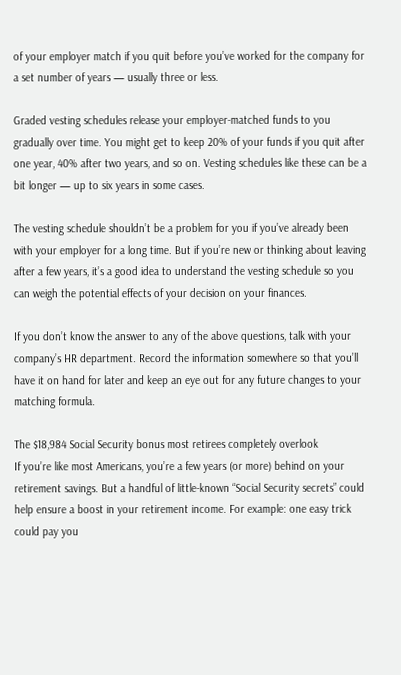of your employer match if you quit before you’ve worked for the company for a set number of years — usually three or less.

Graded vesting schedules release your employer-matched funds to you gradually over time. You might get to keep 20% of your funds if you quit after one year, 40% after two years, and so on. Vesting schedules like these can be a bit longer — up to six years in some cases.

The vesting schedule shouldn’t be a problem for you if you’ve already been with your employer for a long time. But if you’re new or thinking about leaving after a few years, it’s a good idea to understand the vesting schedule so you can weigh the potential effects of your decision on your finances.

If you don’t know the answer to any of the above questions, talk with your company’s HR department. Record the information somewhere so that you’ll have it on hand for later and keep an eye out for any future changes to your matching formula.

The $18,984 Social Security bonus most retirees completely overlook
If you’re like most Americans, you’re a few years (or more) behind on your retirement savings. But a handful of little-known “Social Security secrets” could help ensure a boost in your retirement income. For example: one easy trick could pay you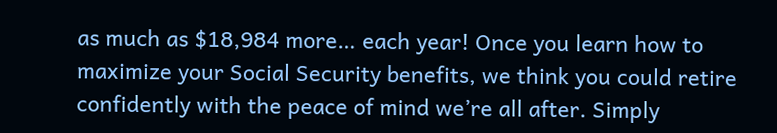as much as $18,984 more… each year! Once you learn how to maximize your Social Security benefits, we think you could retire confidently with the peace of mind we’re all after. Simply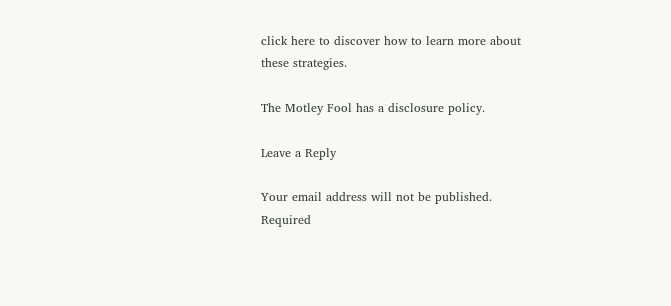click here to discover how to learn more about these strategies.

The Motley Fool has a disclosure policy.

Leave a Reply

Your email address will not be published. Required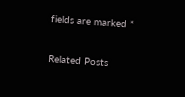fields are marked *

Related Posts